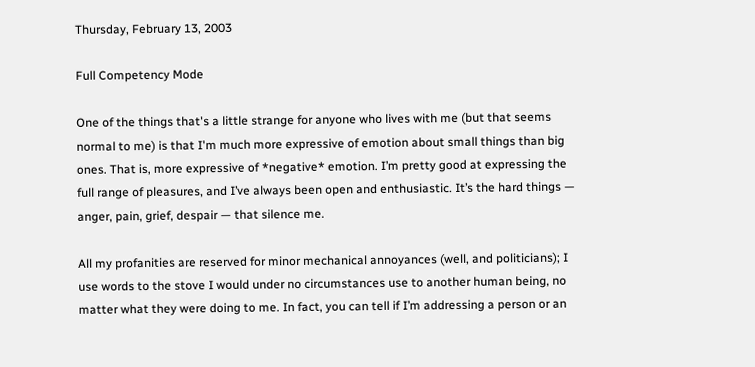Thursday, February 13, 2003

Full Competency Mode

One of the things that's a little strange for anyone who lives with me (but that seems normal to me) is that I'm much more expressive of emotion about small things than big ones. That is, more expressive of *negative* emotion. I’m pretty good at expressing the full range of pleasures, and I’ve always been open and enthusiastic. It’s the hard things — anger, pain, grief, despair — that silence me.

All my profanities are reserved for minor mechanical annoyances (well, and politicians); I use words to the stove I would under no circumstances use to another human being, no matter what they were doing to me. In fact, you can tell if I’m addressing a person or an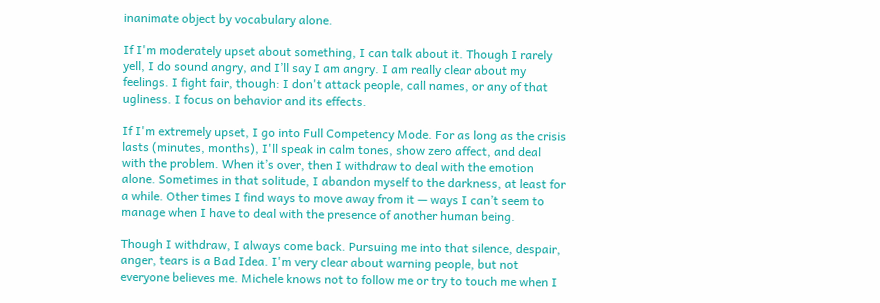inanimate object by vocabulary alone.

If I'm moderately upset about something, I can talk about it. Though I rarely yell, I do sound angry, and I’ll say I am angry. I am really clear about my feelings. I fight fair, though: I don't attack people, call names, or any of that ugliness. I focus on behavior and its effects.

If I'm extremely upset, I go into Full Competency Mode. For as long as the crisis lasts (minutes, months), I'll speak in calm tones, show zero affect, and deal with the problem. When it’s over, then I withdraw to deal with the emotion alone. Sometimes in that solitude, I abandon myself to the darkness, at least for a while. Other times I find ways to move away from it — ways I can’t seem to manage when I have to deal with the presence of another human being.

Though I withdraw, I always come back. Pursuing me into that silence, despair, anger, tears is a Bad Idea. I'm very clear about warning people, but not everyone believes me. Michele knows not to follow me or try to touch me when I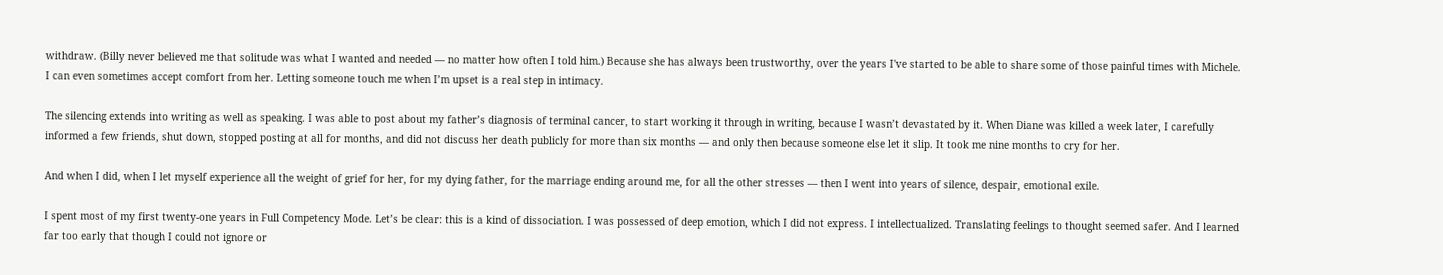withdraw. (Billy never believed me that solitude was what I wanted and needed — no matter how often I told him.) Because she has always been trustworthy, over the years I've started to be able to share some of those painful times with Michele. I can even sometimes accept comfort from her. Letting someone touch me when I’m upset is a real step in intimacy.

The silencing extends into writing as well as speaking. I was able to post about my father’s diagnosis of terminal cancer, to start working it through in writing, because I wasn’t devastated by it. When Diane was killed a week later, I carefully informed a few friends, shut down, stopped posting at all for months, and did not discuss her death publicly for more than six months — and only then because someone else let it slip. It took me nine months to cry for her.

And when I did, when I let myself experience all the weight of grief for her, for my dying father, for the marriage ending around me, for all the other stresses — then I went into years of silence, despair, emotional exile.

I spent most of my first twenty-one years in Full Competency Mode. Let’s be clear: this is a kind of dissociation. I was possessed of deep emotion, which I did not express. I intellectualized. Translating feelings to thought seemed safer. And I learned far too early that though I could not ignore or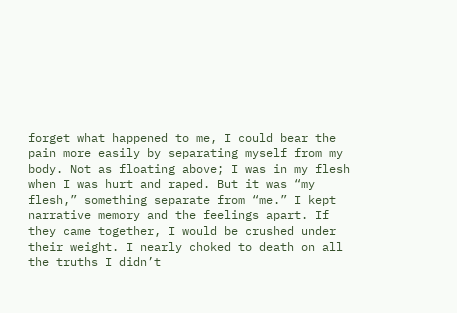forget what happened to me, I could bear the pain more easily by separating myself from my body. Not as floating above; I was in my flesh when I was hurt and raped. But it was “my flesh,” something separate from “me.” I kept narrative memory and the feelings apart. If they came together, I would be crushed under their weight. I nearly choked to death on all the truths I didn’t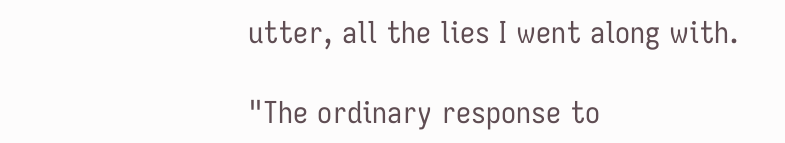utter, all the lies I went along with.

"The ordinary response to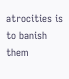atrocities is to banish them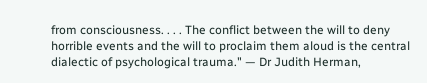from consciousness. . . . The conflict between the will to deny horrible events and the will to proclaim them aloud is the central dialectic of psychological trauma." — Dr Judith Herman,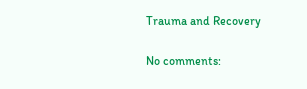Trauma and Recovery

No comments: